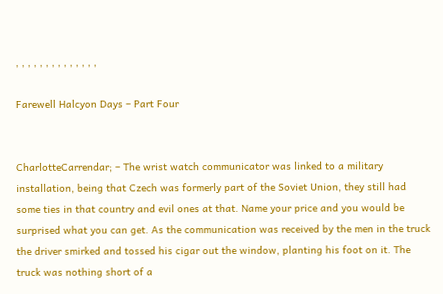, , , , , , , , , , , , , ,

Farewell Halcyon Days – Part Four


CharlotteCarrendar; – The wrist watch communicator was linked to a military installation, being that Czech was formerly part of the Soviet Union, they still had some ties in that country and evil ones at that. Name your price and you would be surprised what you can get. As the communication was received by the men in the truck the driver smirked and tossed his cigar out the window, planting his foot on it. The truck was nothing short of a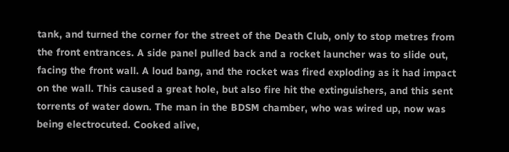tank, and turned the corner for the street of the Death Club, only to stop metres from the front entrances. A side panel pulled back and a rocket launcher was to slide out, facing the front wall. A loud bang, and the rocket was fired exploding as it had impact on the wall. This caused a great hole, but also fire hit the extinguishers, and this sent torrents of water down. The man in the BDSM chamber, who was wired up, now was being electrocuted. Cooked alive,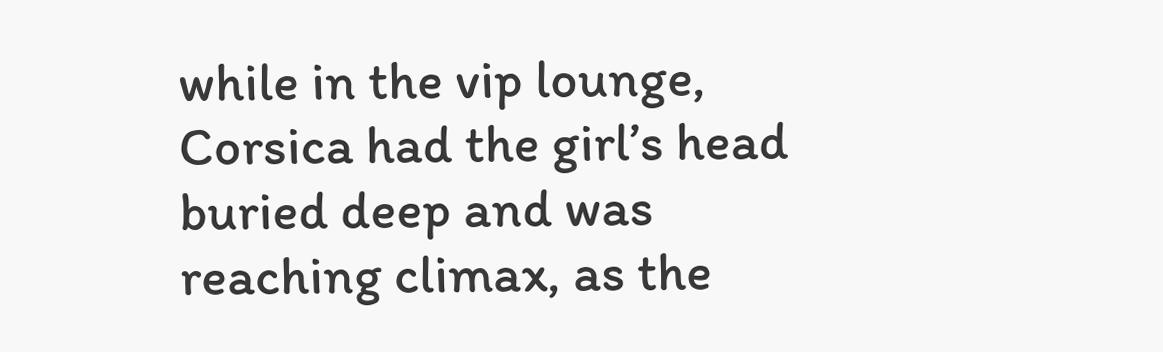while in the vip lounge, Corsica had the girl’s head buried deep and was reaching climax, as the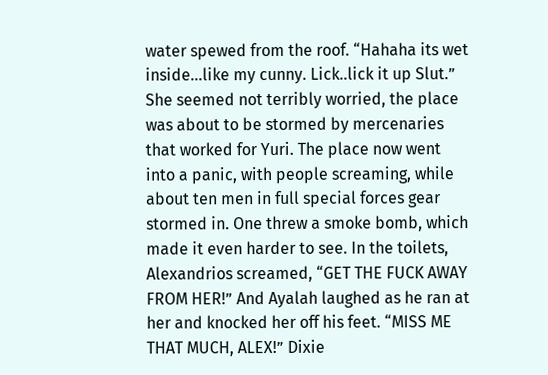water spewed from the roof. “Hahaha its wet inside…like my cunny. Lick..lick it up Slut.” She seemed not terribly worried, the place was about to be stormed by mercenaries that worked for Yuri. The place now went into a panic, with people screaming, while about ten men in full special forces gear stormed in. One threw a smoke bomb, which made it even harder to see. In the toilets, Alexandrios screamed, “GET THE FUCK AWAY FROM HER!” And Ayalah laughed as he ran at her and knocked her off his feet. “MISS ME THAT MUCH, ALEX!” Dixie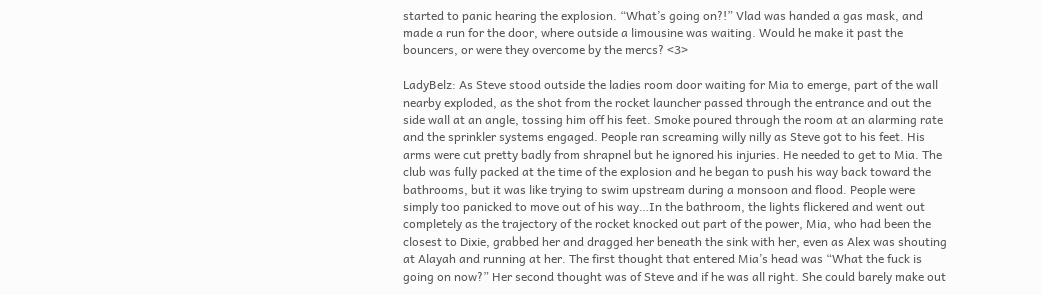started to panic hearing the explosion. “What’s going on?!” Vlad was handed a gas mask, and made a run for the door, where outside a limousine was waiting. Would he make it past the bouncers, or were they overcome by the mercs? <3>

LadyBelz: As Steve stood outside the ladies room door waiting for Mia to emerge, part of the wall nearby exploded, as the shot from the rocket launcher passed through the entrance and out the side wall at an angle, tossing him off his feet. Smoke poured through the room at an alarming rate and the sprinkler systems engaged. People ran screaming willy nilly as Steve got to his feet. His arms were cut pretty badly from shrapnel but he ignored his injuries. He needed to get to Mia. The club was fully packed at the time of the explosion and he began to push his way back toward the bathrooms, but it was like trying to swim upstream during a monsoon and flood. People were simply too panicked to move out of his way…In the bathroom, the lights flickered and went out completely as the trajectory of the rocket knocked out part of the power, Mia, who had been the closest to Dixie, grabbed her and dragged her beneath the sink with her, even as Alex was shouting at Alayah and running at her. The first thought that entered Mia’s head was “What the fuck is going on now?” Her second thought was of Steve and if he was all right. She could barely make out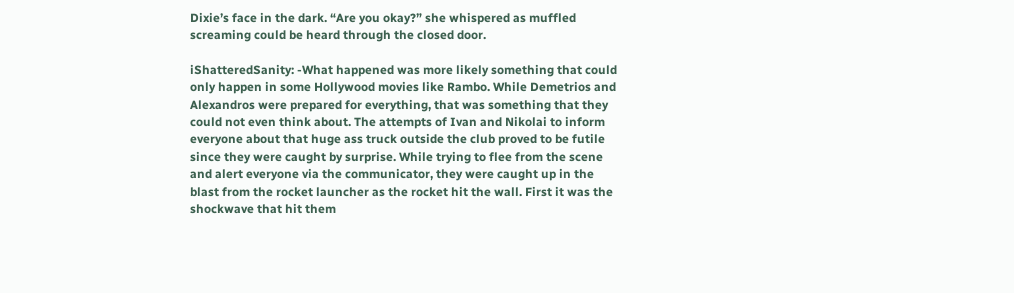Dixie’s face in the dark. “Are you okay?” she whispered as muffled screaming could be heard through the closed door.

iShatteredSanity: -What happened was more likely something that could only happen in some Hollywood movies like Rambo. While Demetrios and Alexandros were prepared for everything, that was something that they could not even think about. The attempts of Ivan and Nikolai to inform everyone about that huge ass truck outside the club proved to be futile since they were caught by surprise. While trying to flee from the scene and alert everyone via the communicator, they were caught up in the blast from the rocket launcher as the rocket hit the wall. First it was the shockwave that hit them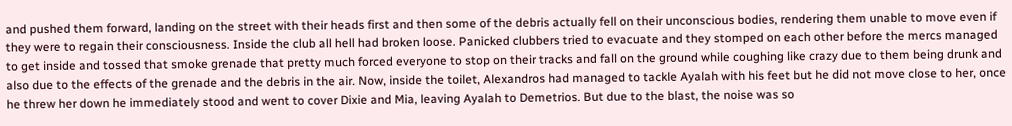and pushed them forward, landing on the street with their heads first and then some of the debris actually fell on their unconscious bodies, rendering them unable to move even if they were to regain their consciousness. Inside the club all hell had broken loose. Panicked clubbers tried to evacuate and they stomped on each other before the mercs managed to get inside and tossed that smoke grenade that pretty much forced everyone to stop on their tracks and fall on the ground while coughing like crazy due to them being drunk and also due to the effects of the grenade and the debris in the air. Now, inside the toilet, Alexandros had managed to tackle Ayalah with his feet but he did not move close to her, once he threw her down he immediately stood and went to cover Dixie and Mia, leaving Ayalah to Demetrios. But due to the blast, the noise was so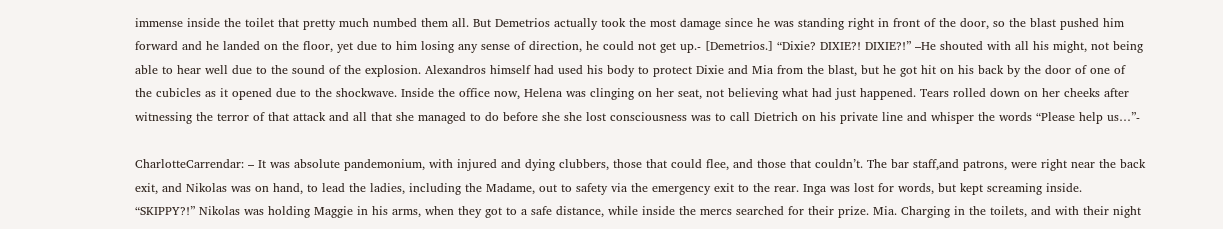immense inside the toilet that pretty much numbed them all. But Demetrios actually took the most damage since he was standing right in front of the door, so the blast pushed him forward and he landed on the floor, yet due to him losing any sense of direction, he could not get up.- [Demetrios.] “Dixie? DIXIE?! DIXIE?!” –He shouted with all his might, not being able to hear well due to the sound of the explosion. Alexandros himself had used his body to protect Dixie and Mia from the blast, but he got hit on his back by the door of one of the cubicles as it opened due to the shockwave. Inside the office now, Helena was clinging on her seat, not believing what had just happened. Tears rolled down on her cheeks after witnessing the terror of that attack and all that she managed to do before she she lost consciousness was to call Dietrich on his private line and whisper the words “Please help us…”-

CharlotteCarrendar: – It was absolute pandemonium, with injured and dying clubbers, those that could flee, and those that couldn’t. The bar staff,and patrons, were right near the back exit, and Nikolas was on hand, to lead the ladies, including the Madame, out to safety via the emergency exit to the rear. Inga was lost for words, but kept screaming inside. “SKIPPY?!” Nikolas was holding Maggie in his arms, when they got to a safe distance, while inside the mercs searched for their prize. Mia. Charging in the toilets, and with their night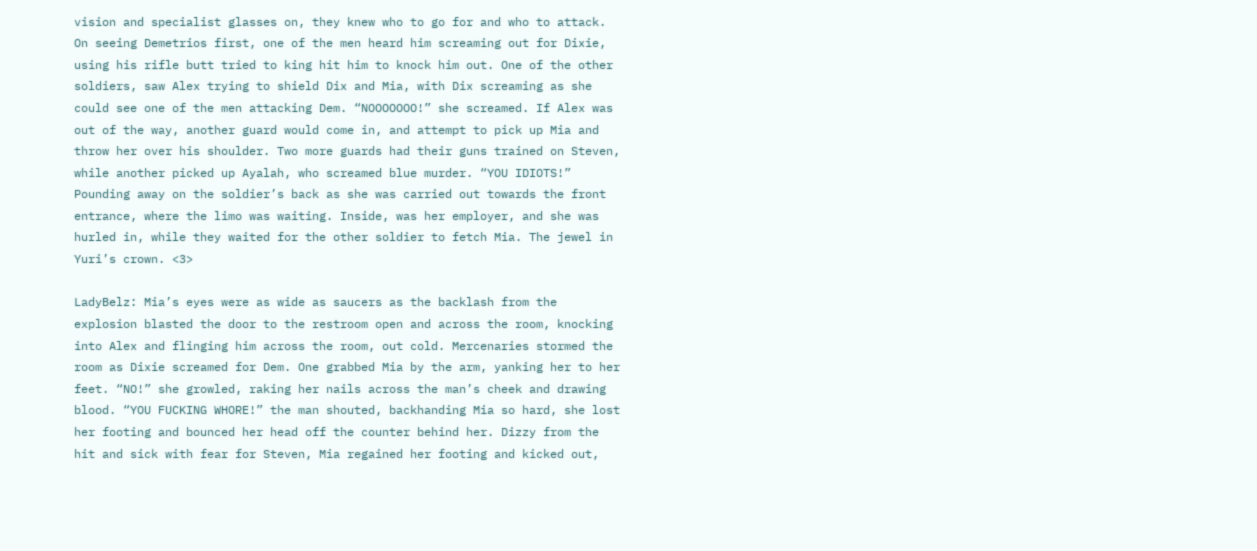vision and specialist glasses on, they knew who to go for and who to attack. On seeing Demetrios first, one of the men heard him screaming out for Dixie, using his rifle butt tried to king hit him to knock him out. One of the other soldiers, saw Alex trying to shield Dix and Mia, with Dix screaming as she could see one of the men attacking Dem. “NOOOOOOO!” she screamed. If Alex was out of the way, another guard would come in, and attempt to pick up Mia and throw her over his shoulder. Two more guards had their guns trained on Steven, while another picked up Ayalah, who screamed blue murder. “YOU IDIOTS!” Pounding away on the soldier’s back as she was carried out towards the front entrance, where the limo was waiting. Inside, was her employer, and she was hurled in, while they waited for the other soldier to fetch Mia. The jewel in Yuri’s crown. <3>

LadyBelz: Mia’s eyes were as wide as saucers as the backlash from the explosion blasted the door to the restroom open and across the room, knocking into Alex and flinging him across the room, out cold. Mercenaries stormed the room as Dixie screamed for Dem. One grabbed Mia by the arm, yanking her to her feet. “NO!” she growled, raking her nails across the man’s cheek and drawing blood. “YOU FUCKING WHORE!” the man shouted, backhanding Mia so hard, she lost her footing and bounced her head off the counter behind her. Dizzy from the hit and sick with fear for Steven, Mia regained her footing and kicked out,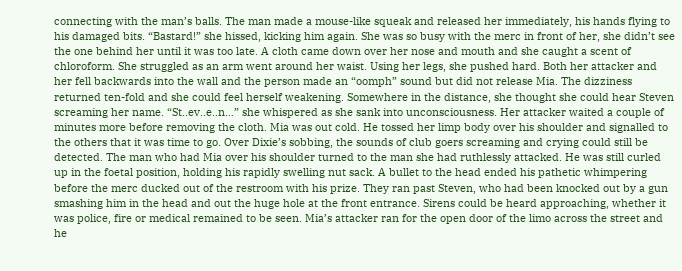connecting with the man’s balls. The man made a mouse-like squeak and released her immediately, his hands flying to his damaged bits. “Bastard!” she hissed, kicking him again. She was so busy with the merc in front of her, she didn’t see the one behind her until it was too late. A cloth came down over her nose and mouth and she caught a scent of chloroform. She struggled as an arm went around her waist. Using her legs, she pushed hard. Both her attacker and her fell backwards into the wall and the person made an “oomph” sound but did not release Mia. The dizziness returned ten-fold and she could feel herself weakening. Somewhere in the distance, she thought she could hear Steven screaming her name. “St..ev..e..n…” she whispered as she sank into unconsciousness. Her attacker waited a couple of minutes more before removing the cloth. Mia was out cold. He tossed her limp body over his shoulder and signalled to the others that it was time to go. Over Dixie’s sobbing, the sounds of club goers screaming and crying could still be detected. The man who had Mia over his shoulder turned to the man she had ruthlessly attacked. He was still curled up in the foetal position, holding his rapidly swelling nut sack. A bullet to the head ended his pathetic whimpering before the merc ducked out of the restroom with his prize. They ran past Steven, who had been knocked out by a gun smashing him in the head and out the huge hole at the front entrance. Sirens could be heard approaching, whether it was police, fire or medical remained to be seen. Mia’s attacker ran for the open door of the limo across the street and he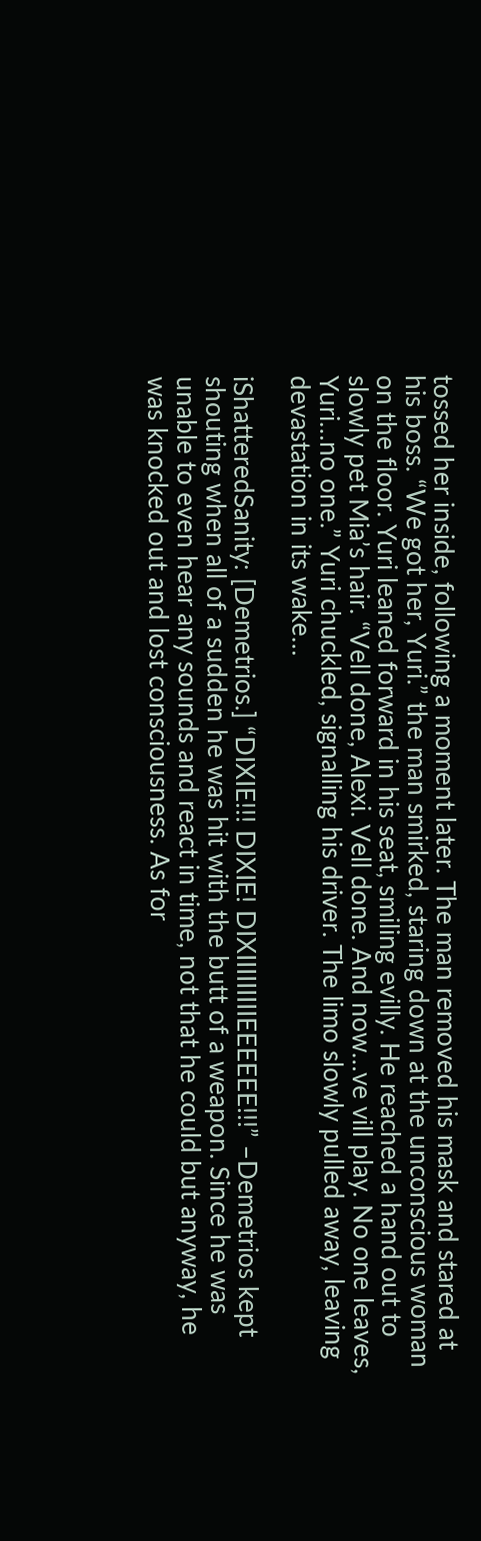tossed her inside, following a moment later. The man removed his mask and stared at his boss. “We got her, Yuri.” the man smirked, staring down at the unconscious woman on the floor. Yuri leaned forward in his seat, smiling evilly. He reached a hand out to slowly pet Mia’s hair. “Vell done, Alexi. Vell done. And now…ve vill play. No one leaves, Yuri…no one.” Yuri chuckled, signalling his driver. The limo slowly pulled away, leaving devastation in its wake…

iShatteredSanity: [Demetrios.] “DIXIE!!! DIXIE! DIXIIIIIIIIIEEEEEE!!!” –Demetrios kept shouting when all of a sudden he was hit with the butt of a weapon. Since he was unable to even hear any sounds and react in time, not that he could but anyway, he was knocked out and lost consciousness. As for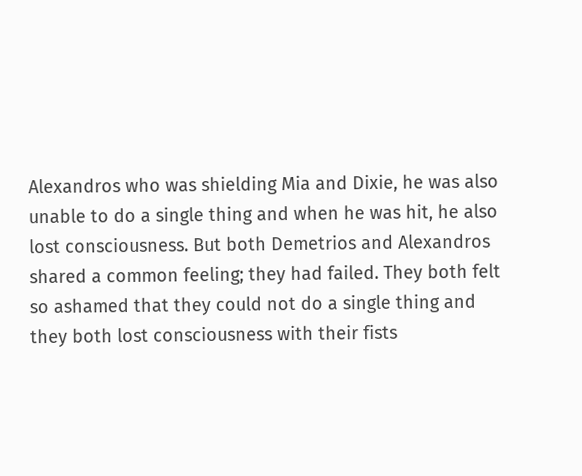Alexandros who was shielding Mia and Dixie, he was also unable to do a single thing and when he was hit, he also lost consciousness. But both Demetrios and Alexandros shared a common feeling; they had failed. They both felt so ashamed that they could not do a single thing and they both lost consciousness with their fists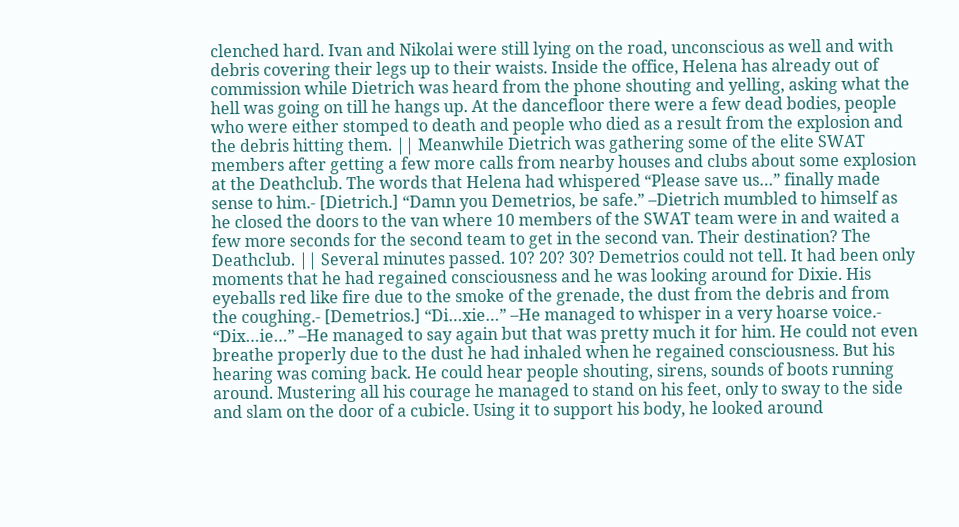clenched hard. Ivan and Nikolai were still lying on the road, unconscious as well and with debris covering their legs up to their waists. Inside the office, Helena has already out of commission while Dietrich was heard from the phone shouting and yelling, asking what the hell was going on till he hangs up. At the dancefloor there were a few dead bodies, people who were either stomped to death and people who died as a result from the explosion and the debris hitting them. || Meanwhile Dietrich was gathering some of the elite SWAT members after getting a few more calls from nearby houses and clubs about some explosion at the Deathclub. The words that Helena had whispered “Please save us…” finally made sense to him.- [Dietrich.] “Damn you Demetrios, be safe.” –Dietrich mumbled to himself as he closed the doors to the van where 10 members of the SWAT team were in and waited a few more seconds for the second team to get in the second van. Their destination? The Deathclub. || Several minutes passed. 10? 20? 30? Demetrios could not tell. It had been only moments that he had regained consciousness and he was looking around for Dixie. His eyeballs red like fire due to the smoke of the grenade, the dust from the debris and from the coughing.- [Demetrios.] “Di…xie…” –He managed to whisper in a very hoarse voice.- “Dix…ie…” –He managed to say again but that was pretty much it for him. He could not even breathe properly due to the dust he had inhaled when he regained consciousness. But his hearing was coming back. He could hear people shouting, sirens, sounds of boots running around. Mustering all his courage he managed to stand on his feet, only to sway to the side and slam on the door of a cubicle. Using it to support his body, he looked around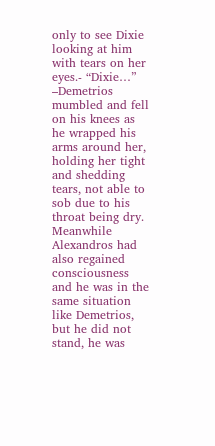only to see Dixie looking at him with tears on her eyes.- “Dixie…” –Demetrios mumbled and fell on his knees as he wrapped his arms around her, holding her tight and shedding tears, not able to sob due to his throat being dry. Meanwhile Alexandros had also regained consciousness and he was in the same situation like Demetrios, but he did not stand, he was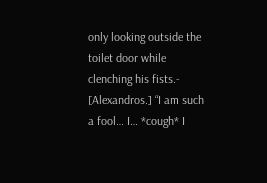only looking outside the toilet door while clenching his fists.- [Alexandros.] “I am such a fool… I… *cough* I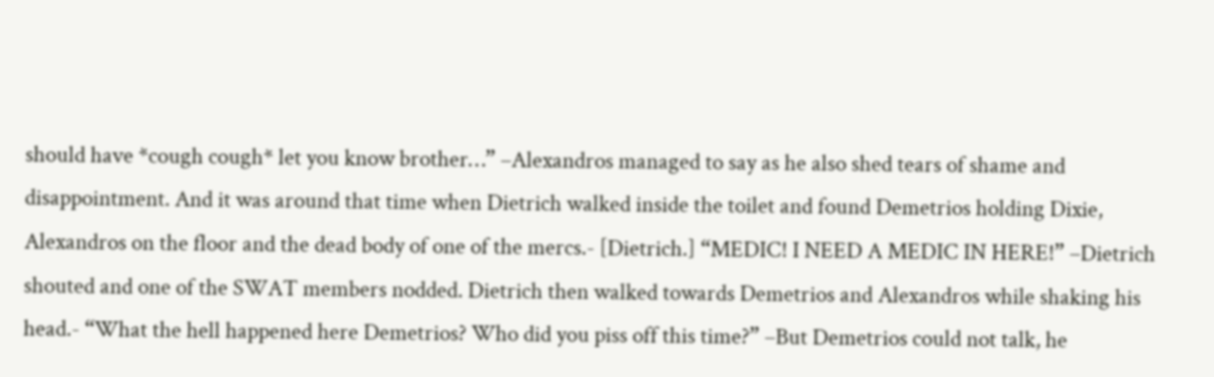should have *cough cough* let you know brother…” –Alexandros managed to say as he also shed tears of shame and disappointment. And it was around that time when Dietrich walked inside the toilet and found Demetrios holding Dixie, Alexandros on the floor and the dead body of one of the mercs.- [Dietrich.] “MEDIC! I NEED A MEDIC IN HERE!” –Dietrich shouted and one of the SWAT members nodded. Dietrich then walked towards Demetrios and Alexandros while shaking his head.- “What the hell happened here Demetrios? Who did you piss off this time?” –But Demetrios could not talk, he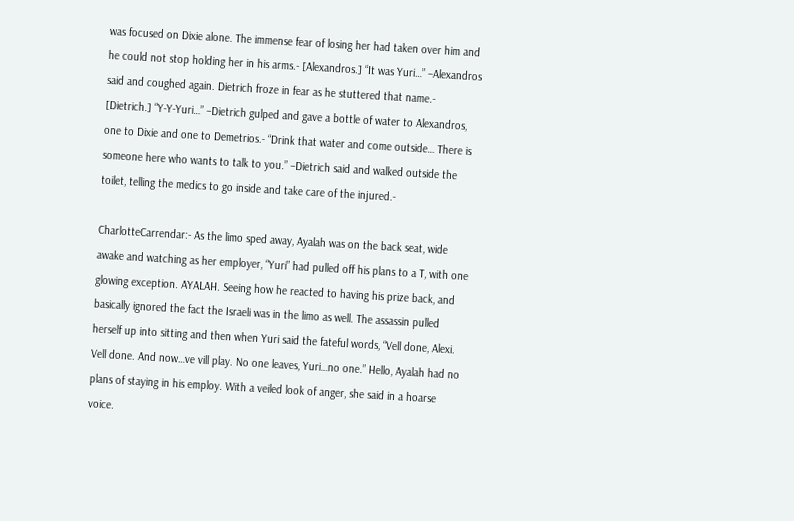was focused on Dixie alone. The immense fear of losing her had taken over him and he could not stop holding her in his arms.- [Alexandros.] “It was Yuri…” –Alexandros said and coughed again. Dietrich froze in fear as he stuttered that name.- [Dietrich.] “Y-Y-Yuri…” –Dietrich gulped and gave a bottle of water to Alexandros, one to Dixie and one to Demetrios.- “Drink that water and come outside… There is someone here who wants to talk to you.” –Dietrich said and walked outside the toilet, telling the medics to go inside and take care of the injured.-

CharlotteCarrendar:- As the limo sped away, Ayalah was on the back seat, wide awake and watching as her employer, “Yuri” had pulled off his plans to a T, with one glowing exception. AYALAH. Seeing how he reacted to having his prize back, and basically ignored the fact the Israeli was in the limo as well. The assassin pulled herself up into sitting and then when Yuri said the fateful words, “Vell done, Alexi. Vell done. And now…ve vill play. No one leaves, Yuri…no one.” Hello, Ayalah had no plans of staying in his employ. With a veiled look of anger, she said in a hoarse voice.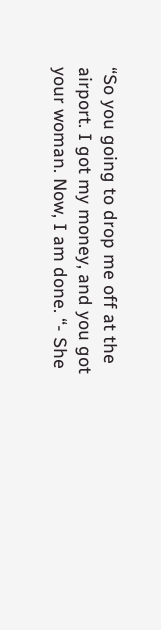“So you going to drop me off at the airport. I got my money, and you got your woman. Now, I am done. “- She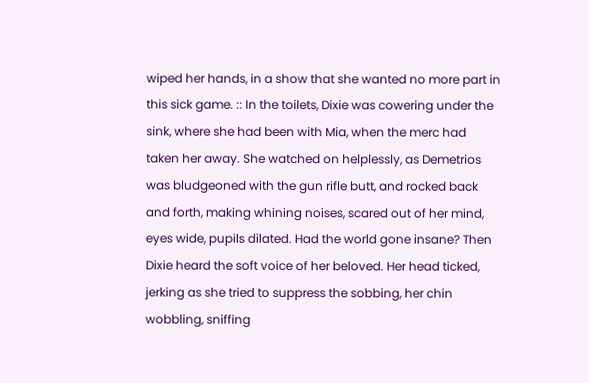wiped her hands, in a show that she wanted no more part in this sick game. :: In the toilets, Dixie was cowering under the sink, where she had been with Mia, when the merc had taken her away. She watched on helplessly, as Demetrios was bludgeoned with the gun rifle butt, and rocked back and forth, making whining noises, scared out of her mind, eyes wide, pupils dilated. Had the world gone insane? Then Dixie heard the soft voice of her beloved. Her head ticked, jerking as she tried to suppress the sobbing, her chin wobbling, sniffing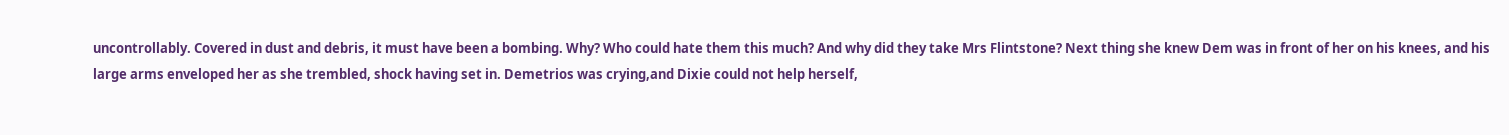uncontrollably. Covered in dust and debris, it must have been a bombing. Why? Who could hate them this much? And why did they take Mrs Flintstone? Next thing she knew Dem was in front of her on his knees, and his large arms enveloped her as she trembled, shock having set in. Demetrios was crying,and Dixie could not help herself,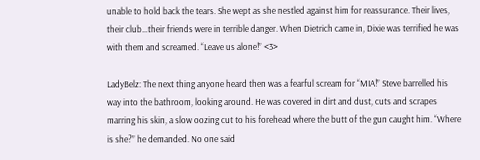unable to hold back the tears. She wept as she nestled against him for reassurance. Their lives, their club…their friends were in terrible danger. When Dietrich came in, Dixie was terrified he was with them and screamed. “Leave us alone!” <3>

LadyBelz: The next thing anyone heard then was a fearful scream for “MIA!” Steve barrelled his way into the bathroom, looking around. He was covered in dirt and dust, cuts and scrapes marring his skin, a slow oozing cut to his forehead where the butt of the gun caught him. “Where is she?” he demanded. No one said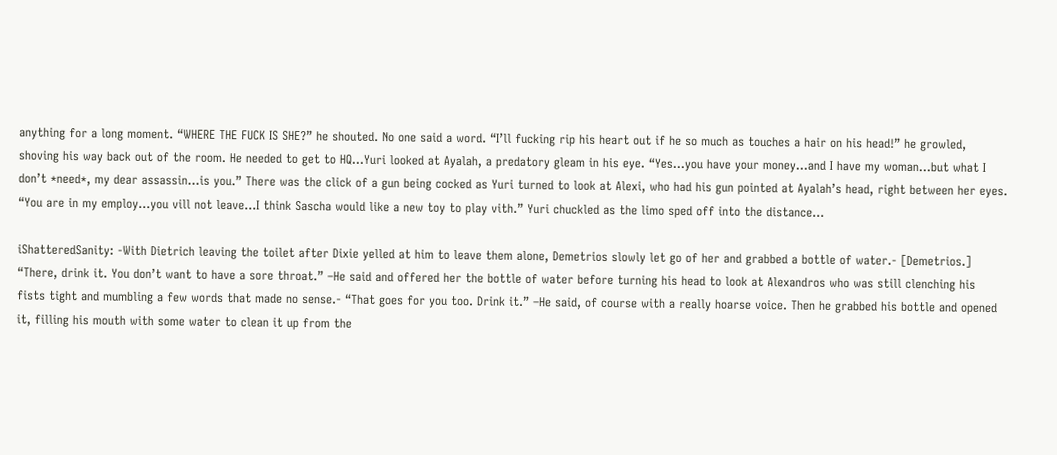anything for a long moment. “WHERE THE FUCK IS SHE?” he shouted. No one said a word. “I’ll fucking rip his heart out if he so much as touches a hair on his head!” he growled, shoving his way back out of the room. He needed to get to HQ…Yuri looked at Ayalah, a predatory gleam in his eye. “Yes…you have your money…and I have my woman…but what I don’t *need*, my dear assassin…is you.” There was the click of a gun being cocked as Yuri turned to look at Alexi, who had his gun pointed at Ayalah’s head, right between her eyes. “You are in my employ…you vill not leave…I think Sascha would like a new toy to play vith.” Yuri chuckled as the limo sped off into the distance…

iShatteredSanity: -With Dietrich leaving the toilet after Dixie yelled at him to leave them alone, Demetrios slowly let go of her and grabbed a bottle of water.- [Demetrios.] “There, drink it. You don’t want to have a sore throat.” –He said and offered her the bottle of water before turning his head to look at Alexandros who was still clenching his fists tight and mumbling a few words that made no sense.- “That goes for you too. Drink it.” –He said, of course with a really hoarse voice. Then he grabbed his bottle and opened it, filling his mouth with some water to clean it up from the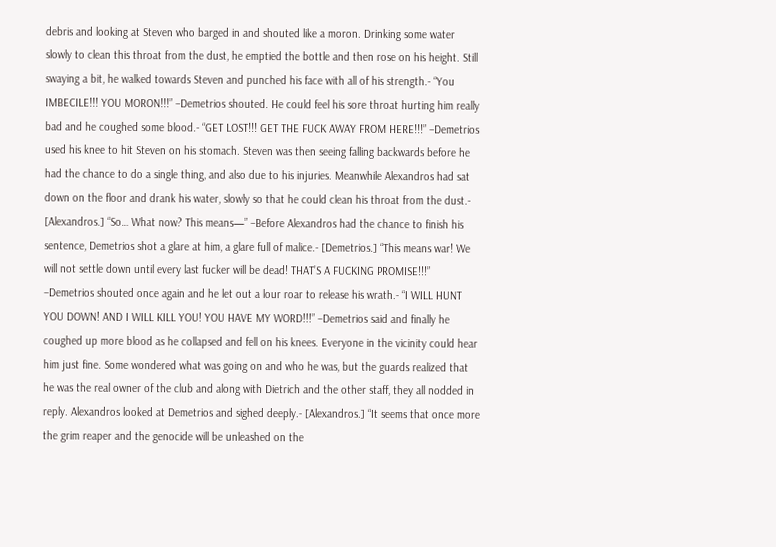debris and looking at Steven who barged in and shouted like a moron. Drinking some water slowly to clean this throat from the dust, he emptied the bottle and then rose on his height. Still swaying a bit, he walked towards Steven and punched his face with all of his strength.- “You IMBECILE!!! YOU MORON!!!” –Demetrios shouted. He could feel his sore throat hurting him really bad and he coughed some blood.- “GET LOST!!! GET THE FUCK AWAY FROM HERE!!!” –Demetrios used his knee to hit Steven on his stomach. Steven was then seeing falling backwards before he had the chance to do a single thing, and also due to his injuries. Meanwhile Alexandros had sat down on the floor and drank his water, slowly so that he could clean his throat from the dust.- [Alexandros.] “So… What now? This means—” –Before Alexandros had the chance to finish his sentence, Demetrios shot a glare at him, a glare full of malice.- [Demetrios.] “This means war! We will not settle down until every last fucker will be dead! THAT’S A FUCKING PROMISE!!!” –Demetrios shouted once again and he let out a lour roar to release his wrath.- “I WILL HUNT YOU DOWN! AND I WILL KILL YOU! YOU HAVE MY WORD!!!” –Demetrios said and finally he coughed up more blood as he collapsed and fell on his knees. Everyone in the vicinity could hear him just fine. Some wondered what was going on and who he was, but the guards realized that he was the real owner of the club and along with Dietrich and the other staff, they all nodded in reply. Alexandros looked at Demetrios and sighed deeply.- [Alexandros.] “It seems that once more the grim reaper and the genocide will be unleashed on the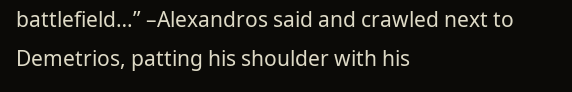battlefield…” –Alexandros said and crawled next to Demetrios, patting his shoulder with his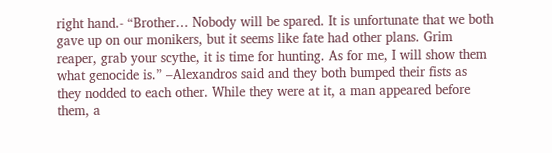right hand.- “Brother… Nobody will be spared. It is unfortunate that we both gave up on our monikers, but it seems like fate had other plans. Grim reaper, grab your scythe, it is time for hunting. As for me, I will show them what genocide is.” –Alexandros said and they both bumped their fists as they nodded to each other. While they were at it, a man appeared before them, a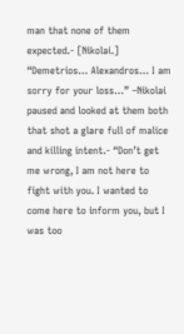man that none of them expected.- [Nikolai.] “Demetrios… Alexandros… I am sorry for your loss…” –Nikolai paused and looked at them both that shot a glare full of malice and killing intent.- “Don’t get me wrong, I am not here to fight with you. I wanted to come here to inform you, but I was too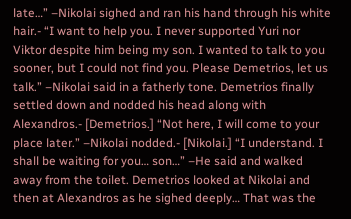late…” –Nikolai sighed and ran his hand through his white hair.- “I want to help you. I never supported Yuri nor Viktor despite him being my son. I wanted to talk to you sooner, but I could not find you. Please Demetrios, let us talk.” –Nikolai said in a fatherly tone. Demetrios finally settled down and nodded his head along with Alexandros.- [Demetrios.] “Not here, I will come to your place later.” –Nikolai nodded.- [Nikolai.] “I understand. I shall be waiting for you… son…” –He said and walked away from the toilet. Demetrios looked at Nikolai and then at Alexandros as he sighed deeply… That was the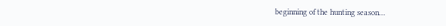beginning of the hunting season…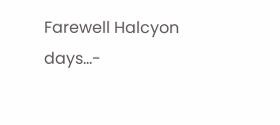Farewell Halcyon days…-